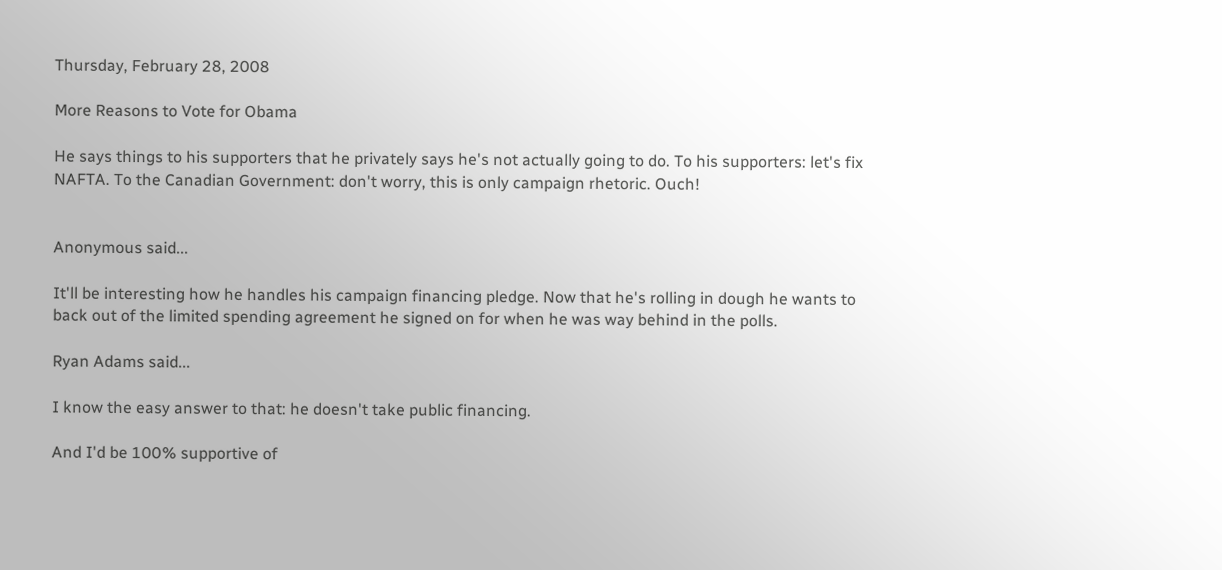Thursday, February 28, 2008

More Reasons to Vote for Obama

He says things to his supporters that he privately says he's not actually going to do. To his supporters: let's fix NAFTA. To the Canadian Government: don't worry, this is only campaign rhetoric. Ouch!


Anonymous said...

It'll be interesting how he handles his campaign financing pledge. Now that he's rolling in dough he wants to back out of the limited spending agreement he signed on for when he was way behind in the polls.

Ryan Adams said...

I know the easy answer to that: he doesn't take public financing.

And I'd be 100% supportive of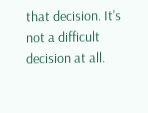that decision. It's not a difficult decision at all.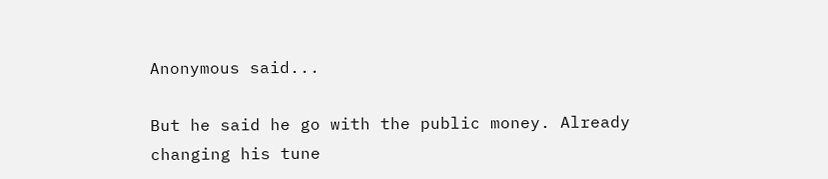Anonymous said...

But he said he go with the public money. Already changing his tune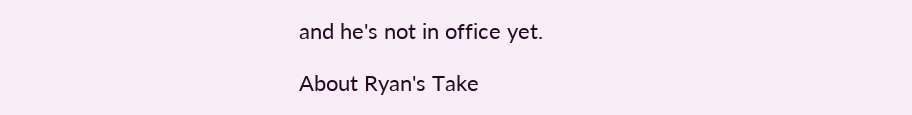and he's not in office yet.

About Ryan's Take